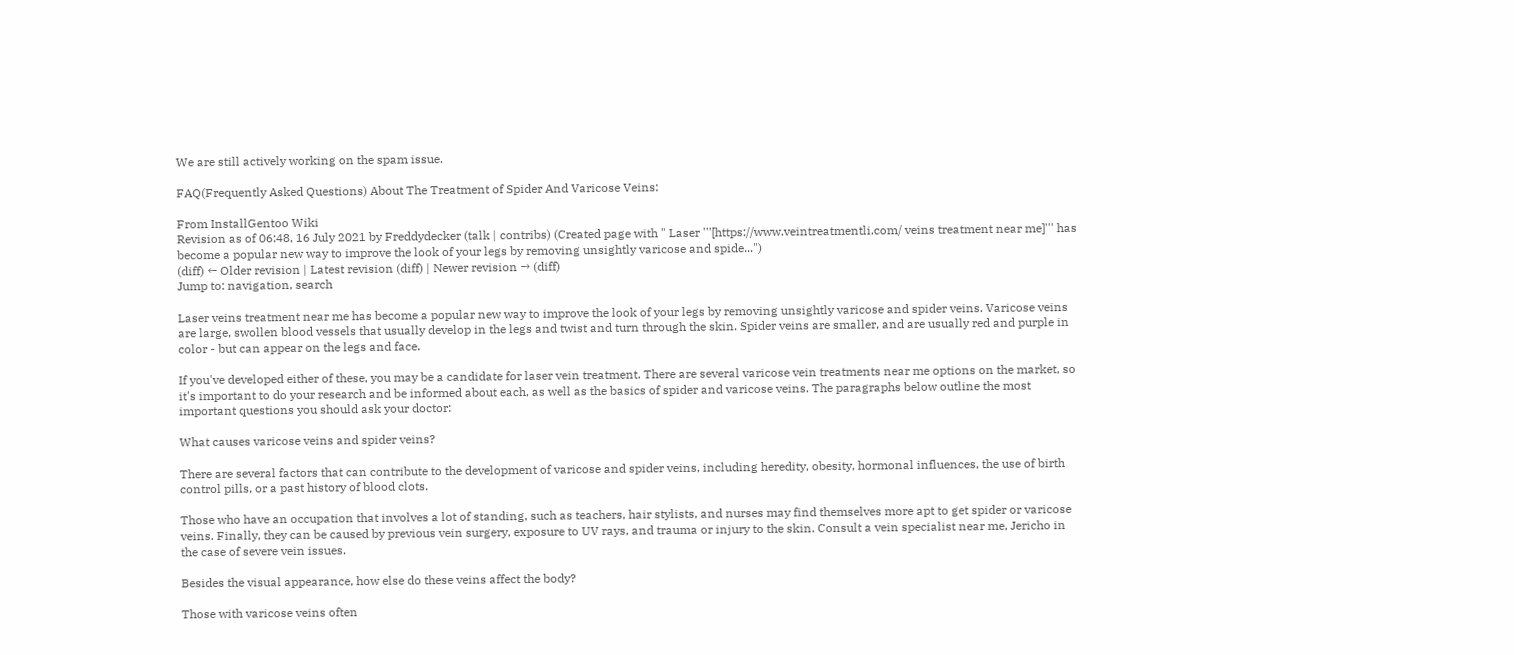We are still actively working on the spam issue.

FAQ(Frequently Asked Questions) About The Treatment of Spider And Varicose Veins:

From InstallGentoo Wiki
Revision as of 06:48, 16 July 2021 by Freddydecker (talk | contribs) (Created page with " Laser '''[https://www.veintreatmentli.com/ veins treatment near me]''' has become a popular new way to improve the look of your legs by removing unsightly varicose and spide...")
(diff) ← Older revision | Latest revision (diff) | Newer revision → (diff)
Jump to: navigation, search

Laser veins treatment near me has become a popular new way to improve the look of your legs by removing unsightly varicose and spider veins. Varicose veins are large, swollen blood vessels that usually develop in the legs and twist and turn through the skin. Spider veins are smaller, and are usually red and purple in color - but can appear on the legs and face.

If you've developed either of these, you may be a candidate for laser vein treatment. There are several varicose vein treatments near me options on the market, so it's important to do your research and be informed about each, as well as the basics of spider and varicose veins. The paragraphs below outline the most important questions you should ask your doctor:

What causes varicose veins and spider veins?

There are several factors that can contribute to the development of varicose and spider veins, including heredity, obesity, hormonal influences, the use of birth control pills, or a past history of blood clots.

Those who have an occupation that involves a lot of standing, such as teachers, hair stylists, and nurses may find themselves more apt to get spider or varicose veins. Finally, they can be caused by previous vein surgery, exposure to UV rays, and trauma or injury to the skin. Consult a vein specialist near me, Jericho in the case of severe vein issues.

Besides the visual appearance, how else do these veins affect the body?

Those with varicose veins often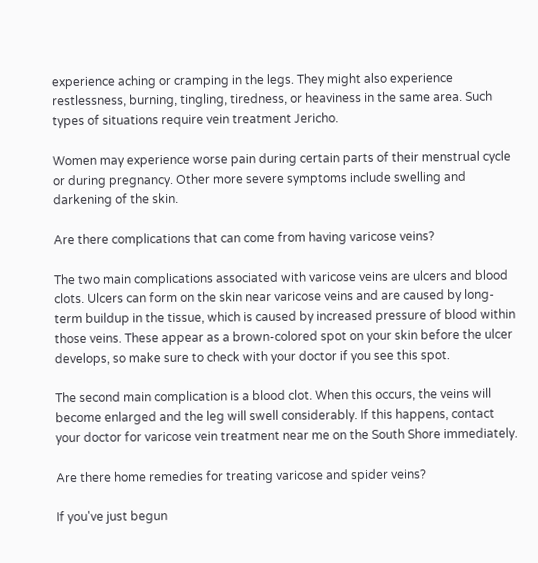experience aching or cramping in the legs. They might also experience restlessness, burning, tingling, tiredness, or heaviness in the same area. Such types of situations require vein treatment Jericho.

Women may experience worse pain during certain parts of their menstrual cycle or during pregnancy. Other more severe symptoms include swelling and darkening of the skin.

Are there complications that can come from having varicose veins?

The two main complications associated with varicose veins are ulcers and blood clots. Ulcers can form on the skin near varicose veins and are caused by long-term buildup in the tissue, which is caused by increased pressure of blood within those veins. These appear as a brown-colored spot on your skin before the ulcer develops, so make sure to check with your doctor if you see this spot.

The second main complication is a blood clot. When this occurs, the veins will become enlarged and the leg will swell considerably. If this happens, contact your doctor for varicose vein treatment near me on the South Shore immediately.

Are there home remedies for treating varicose and spider veins?

If you've just begun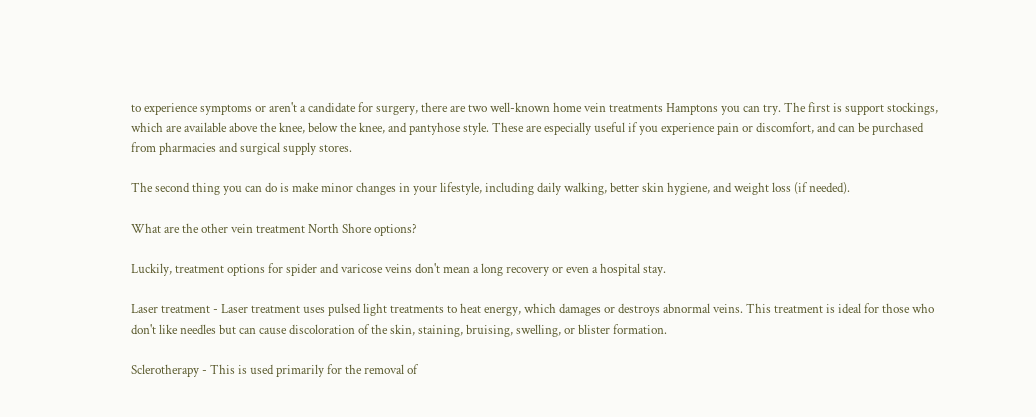to experience symptoms or aren't a candidate for surgery, there are two well-known home vein treatments Hamptons you can try. The first is support stockings, which are available above the knee, below the knee, and pantyhose style. These are especially useful if you experience pain or discomfort, and can be purchased from pharmacies and surgical supply stores.

The second thing you can do is make minor changes in your lifestyle, including daily walking, better skin hygiene, and weight loss (if needed).

What are the other vein treatment North Shore options?

Luckily, treatment options for spider and varicose veins don't mean a long recovery or even a hospital stay.

Laser treatment - Laser treatment uses pulsed light treatments to heat energy, which damages or destroys abnormal veins. This treatment is ideal for those who don't like needles but can cause discoloration of the skin, staining, bruising, swelling, or blister formation.

Sclerotherapy - This is used primarily for the removal of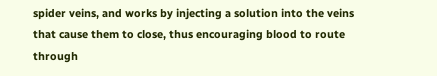spider veins, and works by injecting a solution into the veins that cause them to close, thus encouraging blood to route through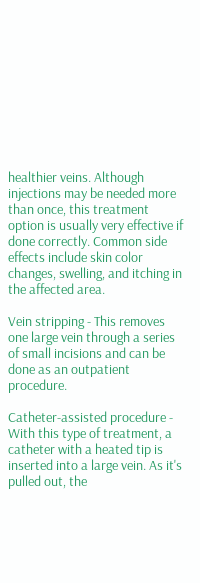healthier veins. Although injections may be needed more than once, this treatment option is usually very effective if done correctly. Common side effects include skin color changes, swelling, and itching in the affected area.

Vein stripping - This removes one large vein through a series of small incisions and can be done as an outpatient procedure.

Catheter-assisted procedure - With this type of treatment, a catheter with a heated tip is inserted into a large vein. As it's pulled out, the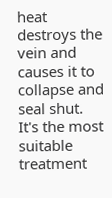heat destroys the vein and causes it to collapse and seal shut. It's the most suitable treatment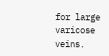for large varicose veins.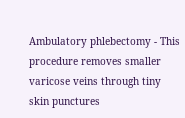Ambulatory phlebectomy - This procedure removes smaller varicose veins through tiny skin punctures